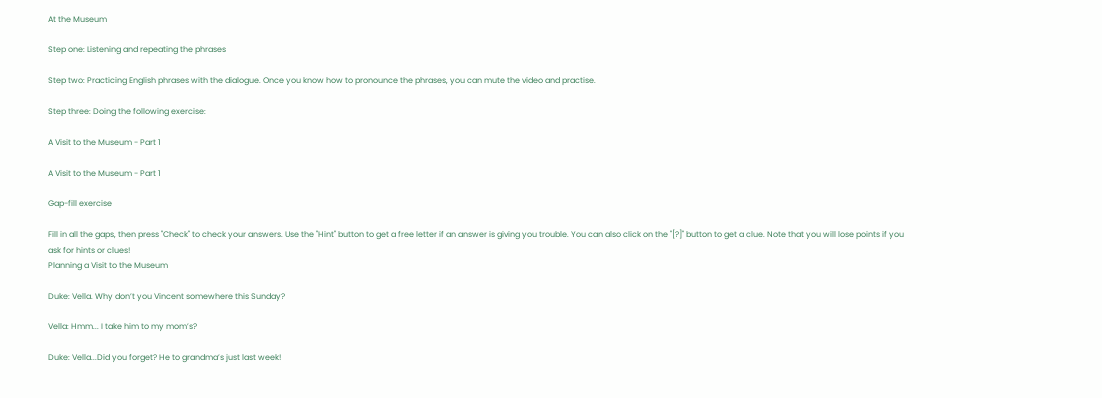At the Museum

Step one: Listening and repeating the phrases

Step two: Practicing English phrases with the dialogue. Once you know how to pronounce the phrases, you can mute the video and practise.

Step three: Doing the following exercise:

A Visit to the Museum - Part 1

A Visit to the Museum - Part 1

Gap-fill exercise

Fill in all the gaps, then press "Check" to check your answers. Use the "Hint" button to get a free letter if an answer is giving you trouble. You can also click on the "[?]" button to get a clue. Note that you will lose points if you ask for hints or clues!
Planning a Visit to the Museum

Duke: Vella. Why don’t you Vincent somewhere this Sunday?

Vella: Hmm... I take him to my mom’s?

Duke: Vella...Did you forget? He to grandma’s just last week!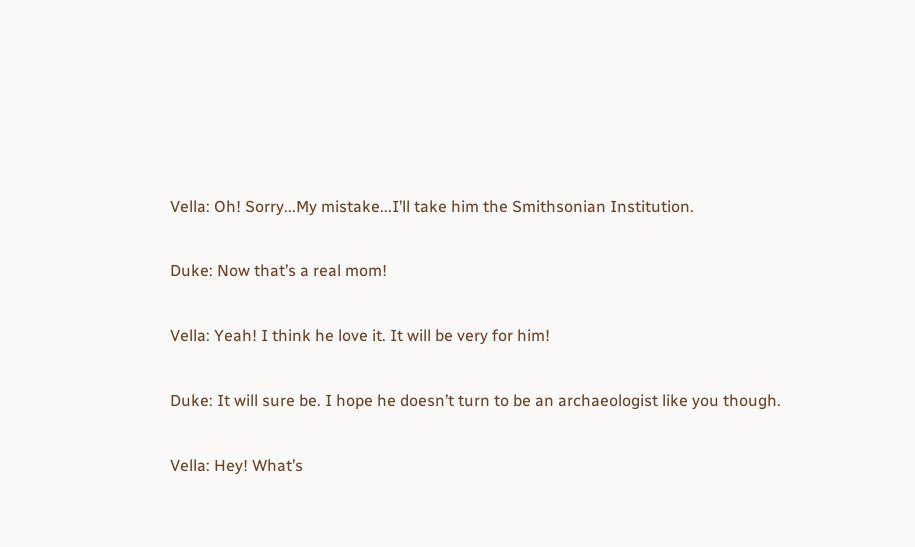Vella: Oh! Sorry...My mistake...I’ll take him the Smithsonian Institution.

Duke: Now that’s a real mom!

Vella: Yeah! I think he love it. It will be very for him!

Duke: It will sure be. I hope he doesn’t turn to be an archaeologist like you though.

Vella: Hey! What’s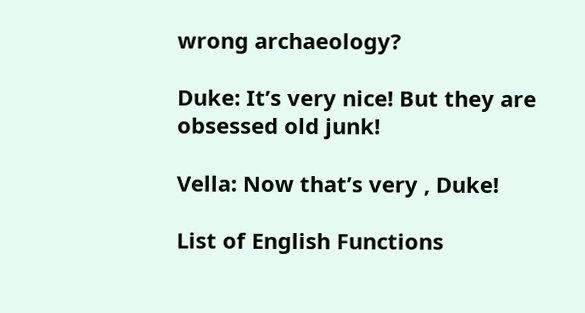wrong archaeology?

Duke: It’s very nice! But they are obsessed old junk!

Vella: Now that’s very , Duke!

List of English Functions